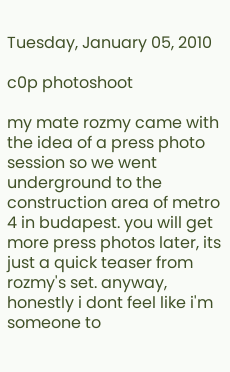Tuesday, January 05, 2010

c0p photoshoot

my mate rozmy came with the idea of a press photo session so we went underground to the construction area of metro 4 in budapest. you will get more press photos later, its just a quick teaser from rozmy's set. anyway, honestly i dont feel like i'm someone to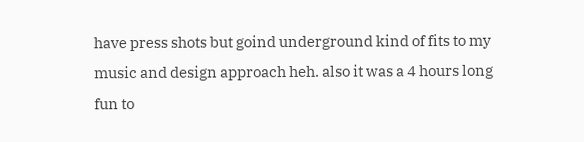have press shots but goind underground kind of fits to my music and design approach heh. also it was a 4 hours long fun to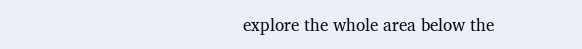explore the whole area below the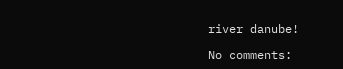river danube!

No comments: